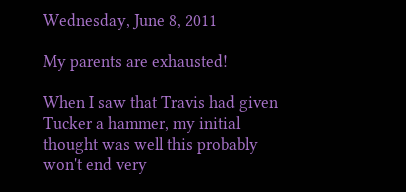Wednesday, June 8, 2011

My parents are exhausted!

When I saw that Travis had given Tucker a hammer, my initial thought was well this probably won't end very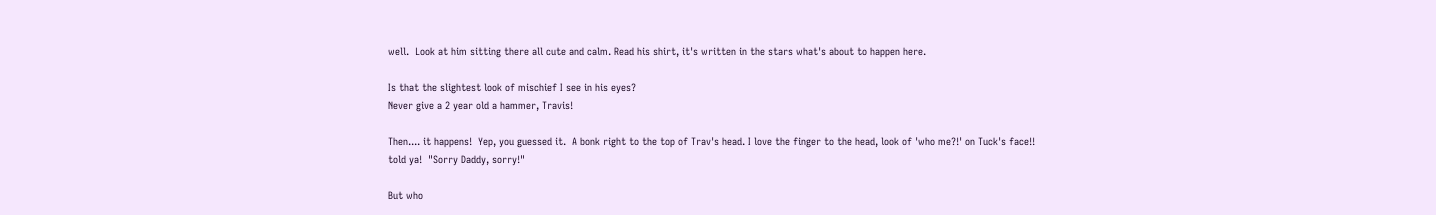well.  Look at him sitting there all cute and calm. Read his shirt, it's written in the stars what's about to happen here.

Is that the slightest look of mischief I see in his eyes?
Never give a 2 year old a hammer, Travis!

Then.... it happens!  Yep, you guessed it.  A bonk right to the top of Trav's head. I love the finger to the head, look of 'who me?!' on Tuck's face!!
told ya!  "Sorry Daddy, sorry!"

But who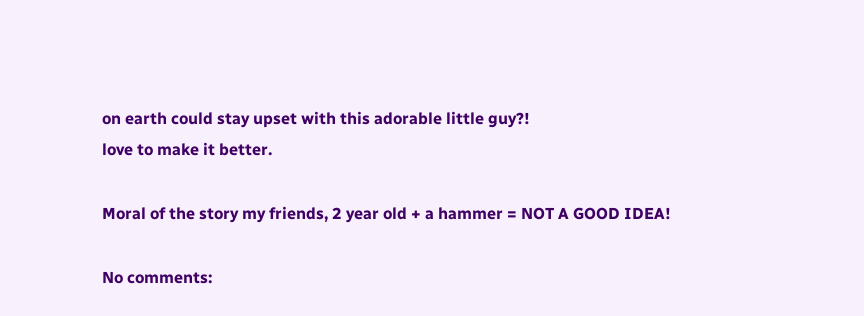on earth could stay upset with this adorable little guy?!
love to make it better.

Moral of the story my friends, 2 year old + a hammer = NOT A GOOD IDEA!

No comments: